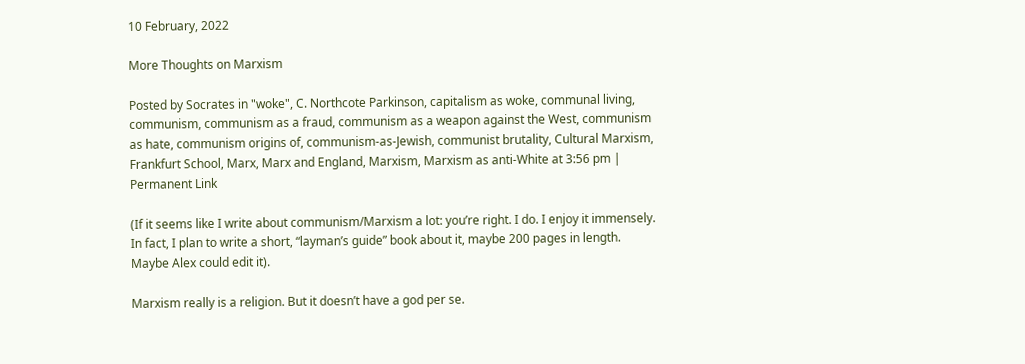10 February, 2022

More Thoughts on Marxism

Posted by Socrates in "woke", C. Northcote Parkinson, capitalism as woke, communal living, communism, communism as a fraud, communism as a weapon against the West, communism as hate, communism origins of, communism-as-Jewish, communist brutality, Cultural Marxism, Frankfurt School, Marx, Marx and England, Marxism, Marxism as anti-White at 3:56 pm | Permanent Link

(If it seems like I write about communism/Marxism a lot: you’re right. I do. I enjoy it immensely. In fact, I plan to write a short, “layman’s guide” book about it, maybe 200 pages in length. Maybe Alex could edit it).

Marxism really is a religion. But it doesn’t have a god per se.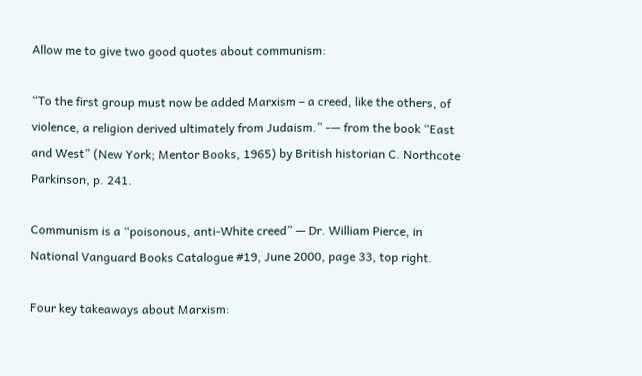Allow me to give two good quotes about communism:

“To the first group must now be added Marxism – a creed, like the others, of violence, a religion derived ultimately from Judaism.” -— from the book “East and West” (New York; Mentor Books, 1965) by British historian C. Northcote Parkinson, p. 241.

Communism is a “poisonous, anti-White creed” — Dr. William Pierce, in National Vanguard Books Catalogue #19, June 2000, page 33, top right.

Four key takeaways about Marxism: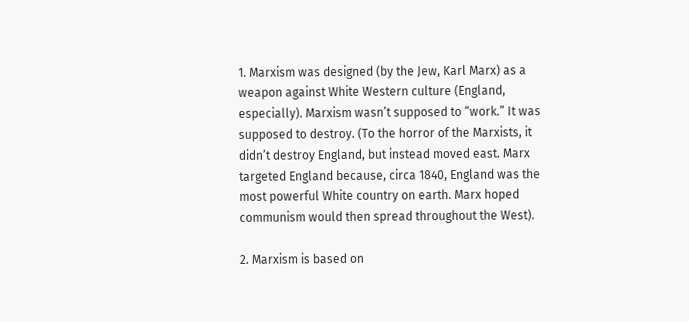1. Marxism was designed (by the Jew, Karl Marx) as a weapon against White Western culture (England, especially). Marxism wasn’t supposed to “work.” It was supposed to destroy. (To the horror of the Marxists, it didn’t destroy England, but instead moved east. Marx targeted England because, circa 1840, England was the most powerful White country on earth. Marx hoped communism would then spread throughout the West).

2. Marxism is based on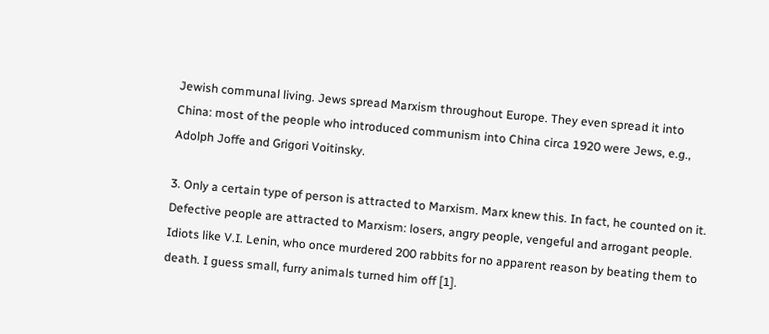Jewish communal living. Jews spread Marxism throughout Europe. They even spread it into China: most of the people who introduced communism into China circa 1920 were Jews, e.g., Adolph Joffe and Grigori Voitinsky.

3. Only a certain type of person is attracted to Marxism. Marx knew this. In fact, he counted on it. Defective people are attracted to Marxism: losers, angry people, vengeful and arrogant people. Idiots like V.I. Lenin, who once murdered 200 rabbits for no apparent reason by beating them to death. I guess small, furry animals turned him off [1].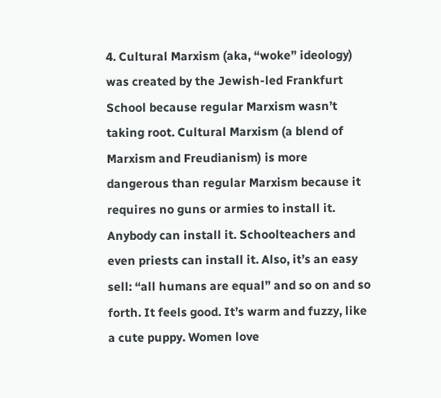4. Cultural Marxism (aka, “woke” ideology) was created by the Jewish-led Frankfurt School because regular Marxism wasn’t taking root. Cultural Marxism (a blend of Marxism and Freudianism) is more dangerous than regular Marxism because it requires no guns or armies to install it. Anybody can install it. Schoolteachers and even priests can install it. Also, it’s an easy sell: “all humans are equal” and so on and so forth. It feels good. It’s warm and fuzzy, like a cute puppy. Women love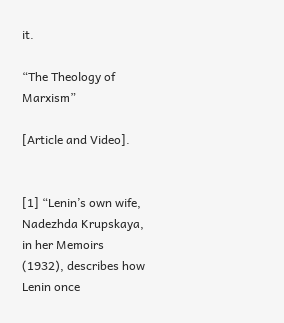it.

“The Theology of Marxism”

[Article and Video].


[1] “Lenin’s own wife, Nadezhda Krupskaya, in her Memoirs (1932), describes how Lenin once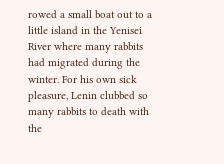rowed a small boat out to a little island in the Yenisei River where many rabbits had migrated during the winter. For his own sick pleasure, Lenin clubbed so many rabbits to death with the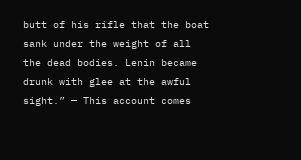butt of his rifle that the boat sank under the weight of all the dead bodies. Lenin became drunk with glee at the awful sight.” — This account comes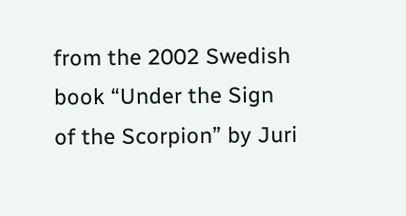from the 2002 Swedish book “Under the Sign of the Scorpion” by Juri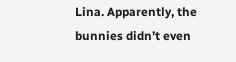Lina. Apparently, the bunnies didn’t even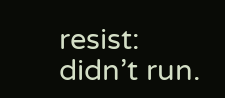resist: didn’t run.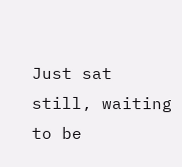Just sat still, waiting to be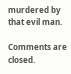murdered by that evil man.

Comments are closed.